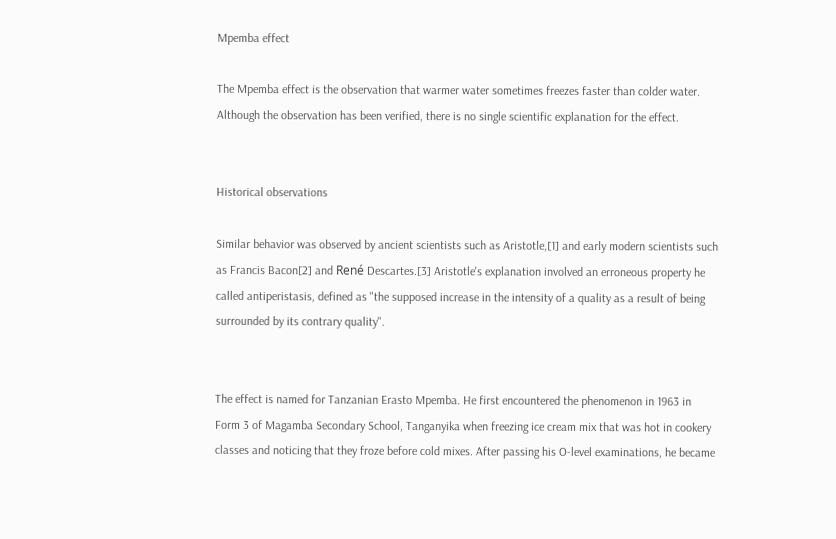Mpemba effect

The Mpemba effect is the observation that warmer water sometimes freezes faster than colder water. Although the observation has been verified, there is no single scientific explanation for the effect.


Historical observations

Similar behavior was observed by ancient scientists such as Aristotle,[1] and early modern scientists such as Francis Bacon[2] and René Descartes.[3] Aristotle's explanation involved an erroneous property he called antiperistasis, defined as "the supposed increase in the intensity of a quality as a result of being surrounded by its contrary quality".


The effect is named for Tanzanian Erasto Mpemba. He first encountered the phenomenon in 1963 in Form 3 of Magamba Secondary School, Tanganyika when freezing ice cream mix that was hot in cookery classes and noticing that they froze before cold mixes. After passing his O-level examinations, he became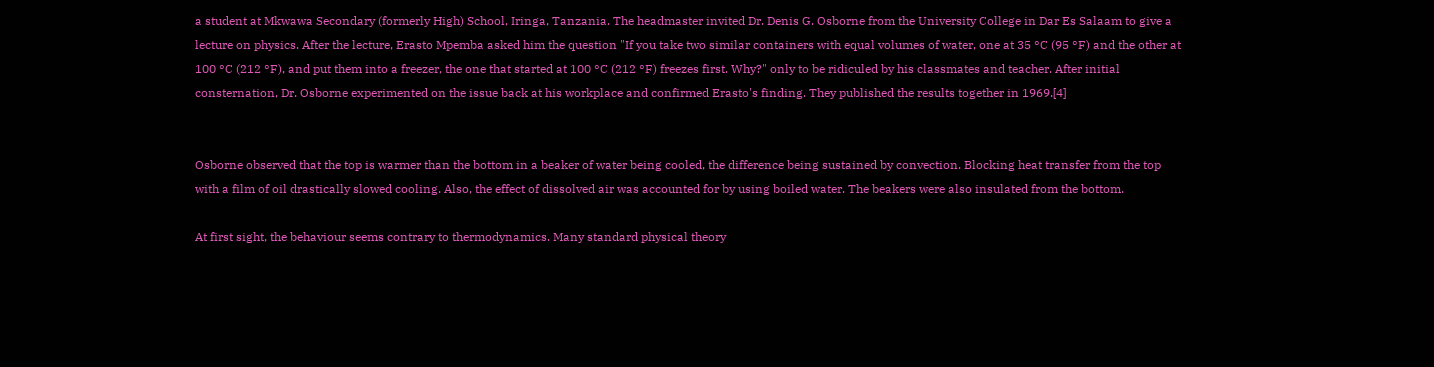a student at Mkwawa Secondary (formerly High) School, Iringa, Tanzania. The headmaster invited Dr. Denis G. Osborne from the University College in Dar Es Salaam to give a lecture on physics. After the lecture, Erasto Mpemba asked him the question "If you take two similar containers with equal volumes of water, one at 35 °C (95 °F) and the other at 100 °C (212 °F), and put them into a freezer, the one that started at 100 °C (212 °F) freezes first. Why?" only to be ridiculed by his classmates and teacher. After initial consternation, Dr. Osborne experimented on the issue back at his workplace and confirmed Erasto's finding. They published the results together in 1969.[4]


Osborne observed that the top is warmer than the bottom in a beaker of water being cooled, the difference being sustained by convection. Blocking heat transfer from the top with a film of oil drastically slowed cooling. Also, the effect of dissolved air was accounted for by using boiled water. The beakers were also insulated from the bottom.

At first sight, the behaviour seems contrary to thermodynamics. Many standard physical theory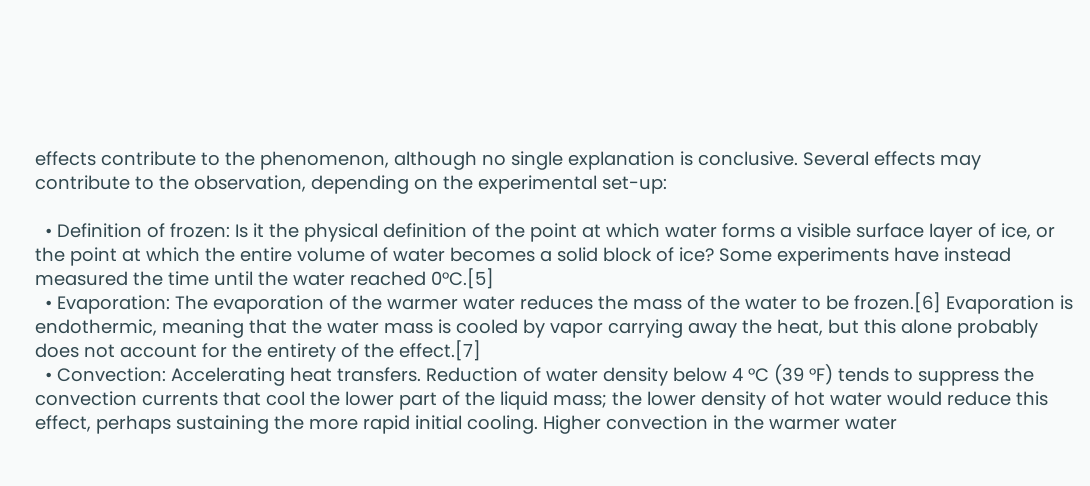effects contribute to the phenomenon, although no single explanation is conclusive. Several effects may contribute to the observation, depending on the experimental set-up:

  • Definition of frozen: Is it the physical definition of the point at which water forms a visible surface layer of ice, or the point at which the entire volume of water becomes a solid block of ice? Some experiments have instead measured the time until the water reached 0°C.[5]
  • Evaporation: The evaporation of the warmer water reduces the mass of the water to be frozen.[6] Evaporation is endothermic, meaning that the water mass is cooled by vapor carrying away the heat, but this alone probably does not account for the entirety of the effect.[7]
  • Convection: Accelerating heat transfers. Reduction of water density below 4 °C (39 °F) tends to suppress the convection currents that cool the lower part of the liquid mass; the lower density of hot water would reduce this effect, perhaps sustaining the more rapid initial cooling. Higher convection in the warmer water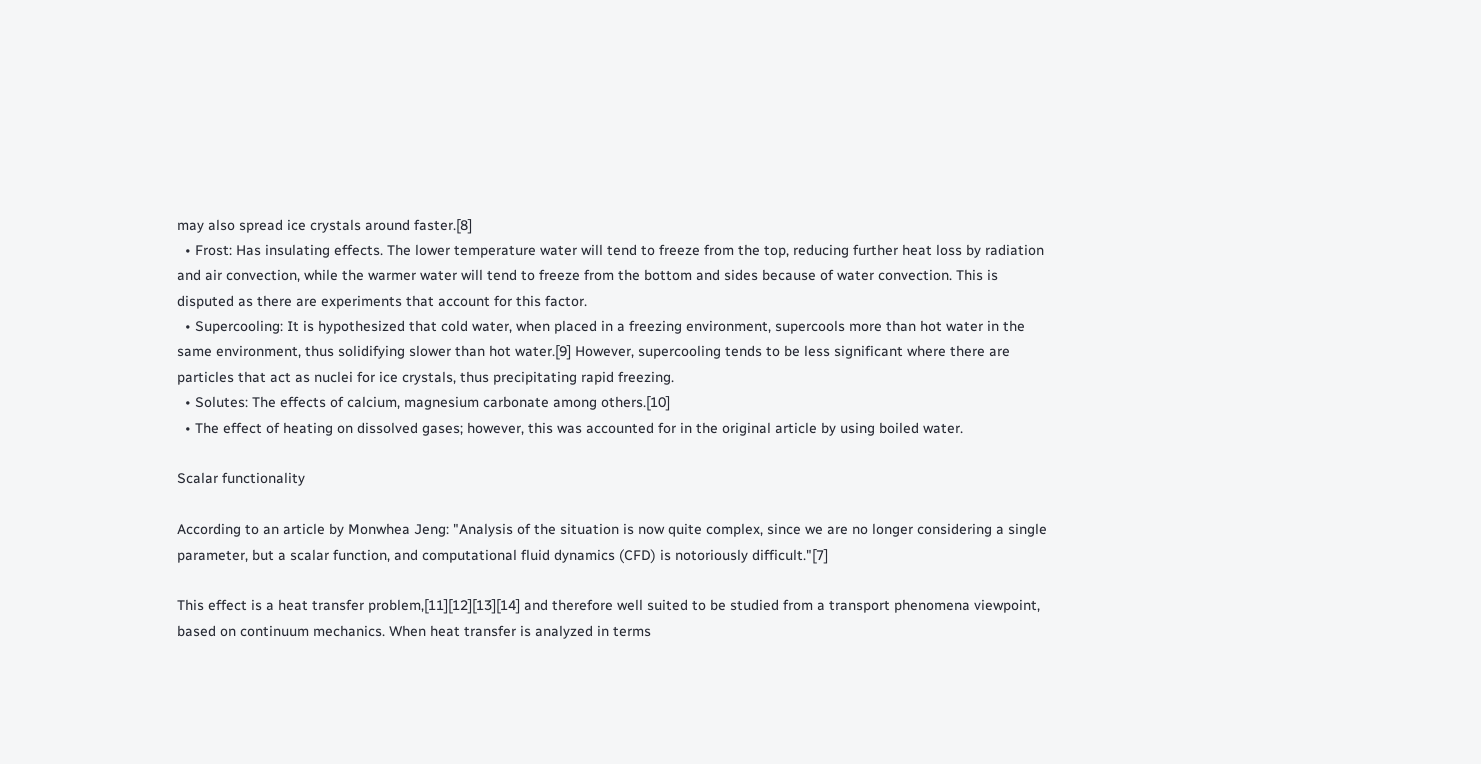may also spread ice crystals around faster.[8]
  • Frost: Has insulating effects. The lower temperature water will tend to freeze from the top, reducing further heat loss by radiation and air convection, while the warmer water will tend to freeze from the bottom and sides because of water convection. This is disputed as there are experiments that account for this factor.
  • Supercooling: It is hypothesized that cold water, when placed in a freezing environment, supercools more than hot water in the same environment, thus solidifying slower than hot water.[9] However, supercooling tends to be less significant where there are particles that act as nuclei for ice crystals, thus precipitating rapid freezing.
  • Solutes: The effects of calcium, magnesium carbonate among others.[10]
  • The effect of heating on dissolved gases; however, this was accounted for in the original article by using boiled water.

Scalar functionality

According to an article by Monwhea Jeng: "Analysis of the situation is now quite complex, since we are no longer considering a single parameter, but a scalar function, and computational fluid dynamics (CFD) is notoriously difficult."[7]

This effect is a heat transfer problem,[11][12][13][14] and therefore well suited to be studied from a transport phenomena viewpoint, based on continuum mechanics. When heat transfer is analyzed in terms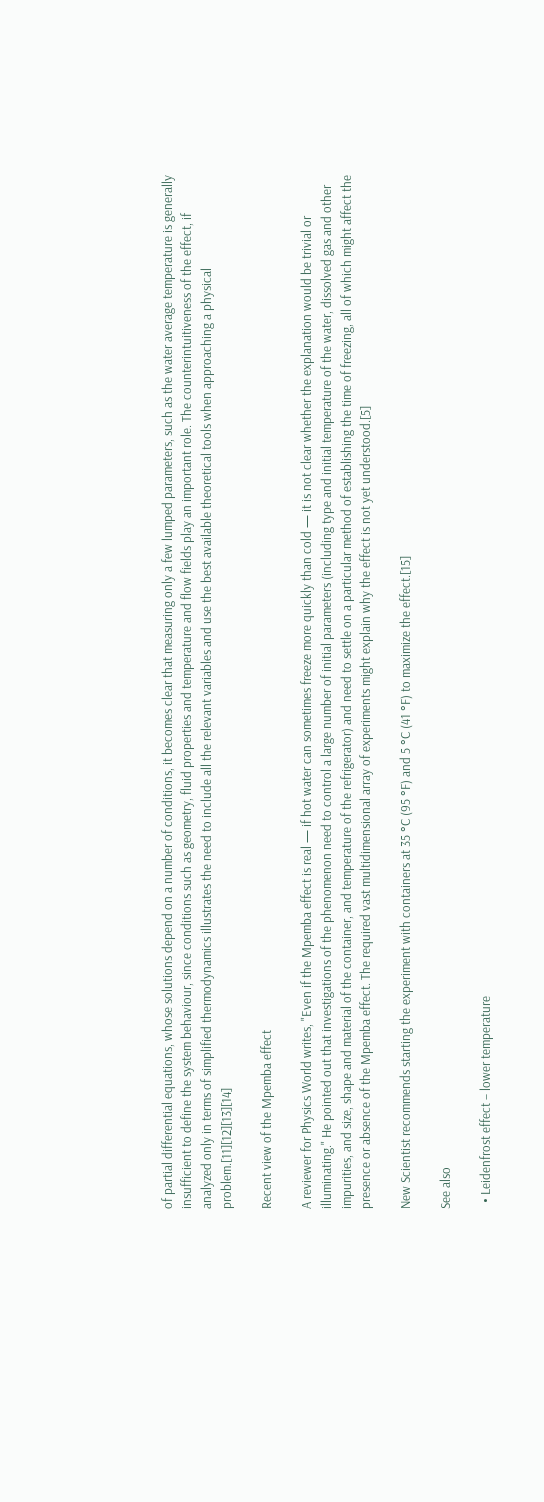of partial differential equations, whose solutions depend on a number of conditions, it becomes clear that measuring only a few lumped parameters, such as the water average temperature is generally insufficient to define the system behaviour, since conditions such as geometry, fluid properties and temperature and flow fields play an important role. The counterintuitiveness of the effect, if analyzed only in terms of simplified thermodynamics illustrates the need to include all the relevant variables and use the best available theoretical tools when approaching a physical problem.[11][12][13][14]

Recent view of the Mpemba effect

A reviewer for Physics World writes, "Even if the Mpemba effect is real — if hot water can sometimes freeze more quickly than cold — it is not clear whether the explanation would be trivial or illuminating." He pointed out that investigations of the phenomenon need to control a large number of initial parameters (including type and initial temperature of the water, dissolved gas and other impurities, and size, shape and material of the container, and temperature of the refrigerator) and need to settle on a particular method of establishing the time of freezing, all of which might affect the presence or absence of the Mpemba effect. The required vast multidimensional array of experiments might explain why the effect is not yet understood.[5]

New Scientist recommends starting the experiment with containers at 35 °C (95 °F) and 5 °C (41 °F) to maximize the effect.[15]

See also

  • Leidenfrost effect – lower temperature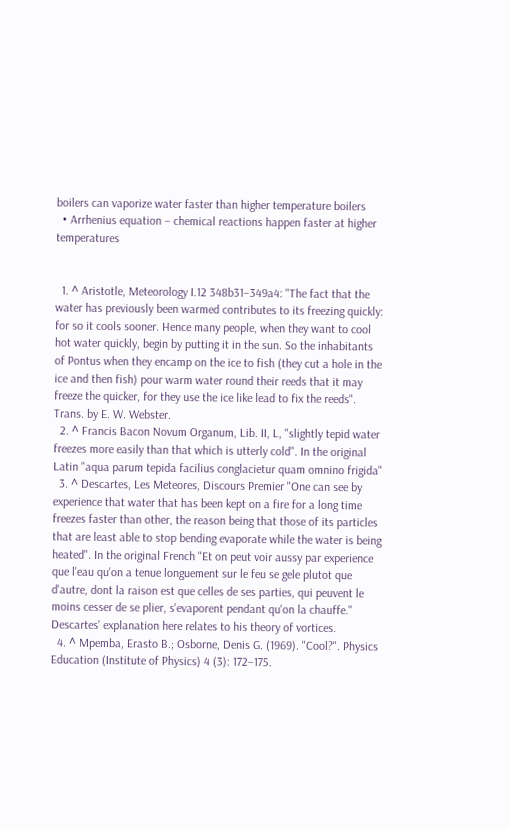boilers can vaporize water faster than higher temperature boilers
  • Arrhenius equation – chemical reactions happen faster at higher temperatures


  1. ^ Aristotle, Meteorology I.12 348b31–349a4: "The fact that the water has previously been warmed contributes to its freezing quickly: for so it cools sooner. Hence many people, when they want to cool hot water quickly, begin by putting it in the sun. So the inhabitants of Pontus when they encamp on the ice to fish (they cut a hole in the ice and then fish) pour warm water round their reeds that it may freeze the quicker, for they use the ice like lead to fix the reeds". Trans. by E. W. Webster.
  2. ^ Francis Bacon Novum Organum, Lib. II, L, "slightly tepid water freezes more easily than that which is utterly cold". In the original Latin "aqua parum tepida facilius conglacietur quam omnino frigida"
  3. ^ Descartes, Les Meteores, Discours Premier "One can see by experience that water that has been kept on a fire for a long time freezes faster than other, the reason being that those of its particles that are least able to stop bending evaporate while the water is being heated". In the original French "Et on peut voir aussy par experience que l'eau qu'on a tenue longuement sur le feu se gele plutot que d'autre, dont la raison est que celles de ses parties, qui peuvent le moins cesser de se plier, s'evaporent pendant qu'on la chauffe." Descartes' explanation here relates to his theory of vortices.
  4. ^ Mpemba, Erasto B.; Osborne, Denis G. (1969). "Cool?". Physics Education (Institute of Physics) 4 (3): 172–175.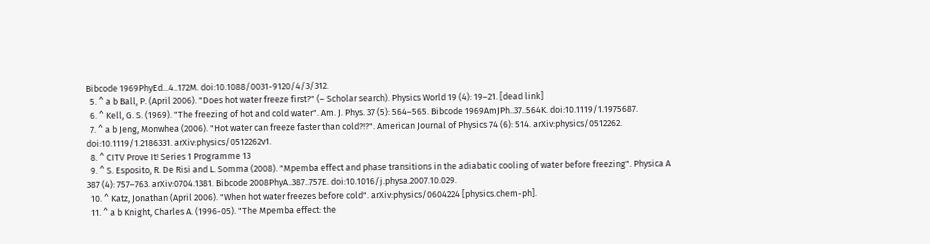Bibcode 1969PhyEd...4..172M. doi:10.1088/0031-9120/4/3/312.
  5. ^ a b Ball, P. (April 2006). "Does hot water freeze first?" (– Scholar search). Physics World 19 (4): 19–21. [dead link]
  6. ^ Kell, G. S. (1969). "The freezing of hot and cold water". Am. J. Phys. 37 (5): 564–565. Bibcode 1969AmJPh..37..564K. doi:10.1119/1.1975687.
  7. ^ a b Jeng, Monwhea (2006). "Hot water can freeze faster than cold?!?". American Journal of Physics 74 (6): 514. arXiv:physics/0512262. doi:10.1119/1.2186331. arXiv:physics/0512262v1.
  8. ^ CITV Prove It! Series 1 Programme 13
  9. ^ S. Esposito, R. De Risi and L. Somma (2008). "Mpemba effect and phase transitions in the adiabatic cooling of water before freezing". Physica A 387 (4): 757–763. arXiv:0704.1381. Bibcode 2008PhyA..387..757E. doi:10.1016/j.physa.2007.10.029.
  10. ^ Katz, Jonathan (April 2006). "When hot water freezes before cold". arXiv:physics/0604224 [physics.chem-ph].
  11. ^ a b Knight, Charles A. (1996-05). "The Mpemba effect: the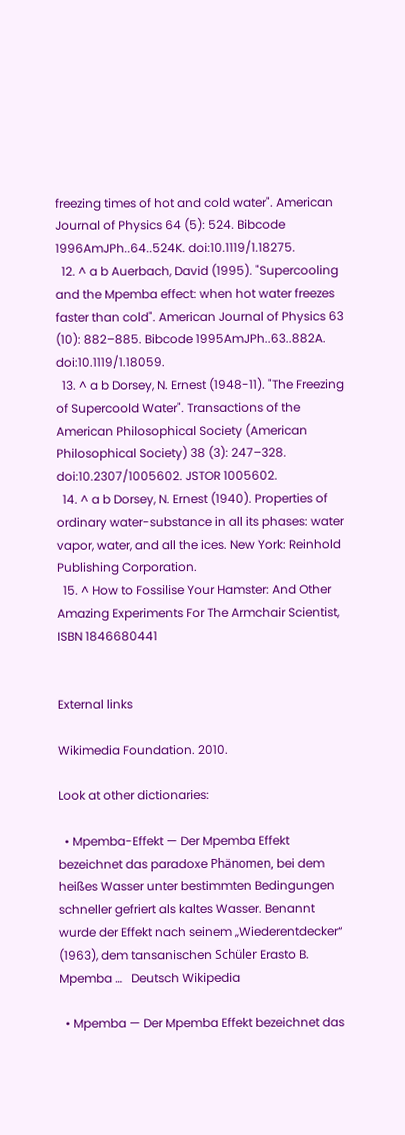freezing times of hot and cold water". American Journal of Physics 64 (5): 524. Bibcode 1996AmJPh..64..524K. doi:10.1119/1.18275.
  12. ^ a b Auerbach, David (1995). "Supercooling and the Mpemba effect: when hot water freezes faster than cold". American Journal of Physics 63 (10): 882–885. Bibcode 1995AmJPh..63..882A. doi:10.1119/1.18059.
  13. ^ a b Dorsey, N. Ernest (1948-11). "The Freezing of Supercoold Water". Transactions of the American Philosophical Society (American Philosophical Society) 38 (3): 247–328. doi:10.2307/1005602. JSTOR 1005602.
  14. ^ a b Dorsey, N. Ernest (1940). Properties of ordinary water-substance in all its phases: water vapor, water, and all the ices. New York: Reinhold Publishing Corporation.
  15. ^ How to Fossilise Your Hamster: And Other Amazing Experiments For The Armchair Scientist, ISBN 1846680441


External links

Wikimedia Foundation. 2010.

Look at other dictionaries:

  • Mpemba-Effekt — Der Mpemba Effekt bezeichnet das paradoxe Phänomen, bei dem heißes Wasser unter bestimmten Bedingungen schneller gefriert als kaltes Wasser. Benannt wurde der Effekt nach seinem „Wiederentdecker“ (1963), dem tansanischen Schüler Erasto B. Mpemba …   Deutsch Wikipedia

  • Mpemba — Der Mpemba Effekt bezeichnet das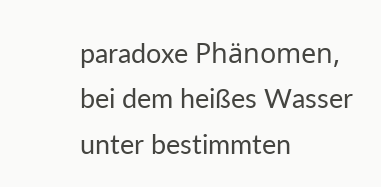paradoxe Phänomen, bei dem heißes Wasser unter bestimmten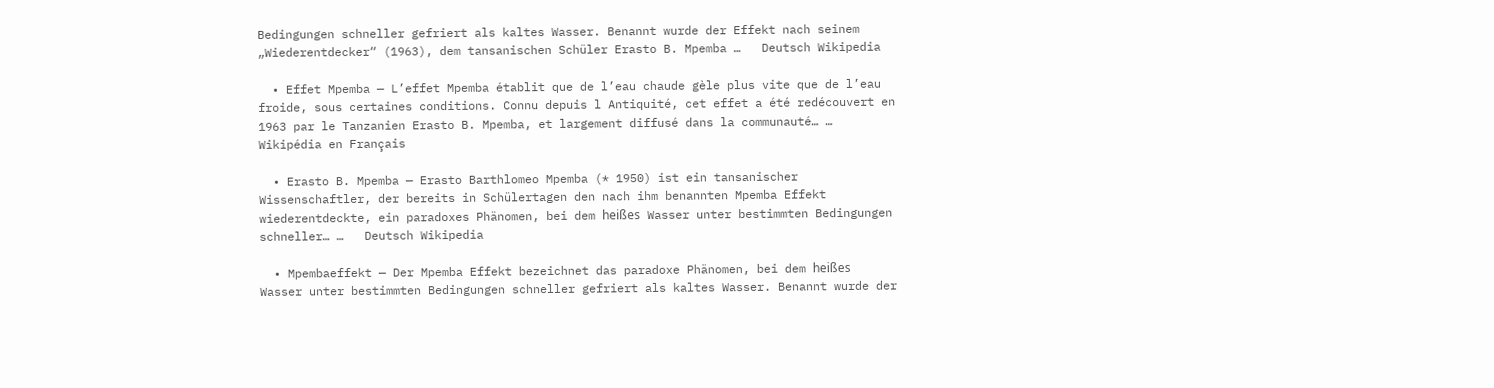Bedingungen schneller gefriert als kaltes Wasser. Benannt wurde der Effekt nach seinem „Wiederentdecker“ (1963), dem tansanischen Schüler Erasto B. Mpemba …   Deutsch Wikipedia

  • Effet Mpemba — L’effet Mpemba établit que de l’eau chaude gèle plus vite que de l’eau froide, sous certaines conditions. Connu depuis l Antiquité, cet effet a été redécouvert en 1963 par le Tanzanien Erasto B. Mpemba, et largement diffusé dans la communauté… …   Wikipédia en Français

  • Erasto B. Mpemba — Erasto Barthlomeo Mpemba (* 1950) ist ein tansanischer Wissenschaftler, der bereits in Schülertagen den nach ihm benannten Mpemba Effekt wiederentdeckte, ein paradoxes Phänomen, bei dem heißes Wasser unter bestimmten Bedingungen schneller… …   Deutsch Wikipedia

  • Mpembaeffekt — Der Mpemba Effekt bezeichnet das paradoxe Phänomen, bei dem heißes Wasser unter bestimmten Bedingungen schneller gefriert als kaltes Wasser. Benannt wurde der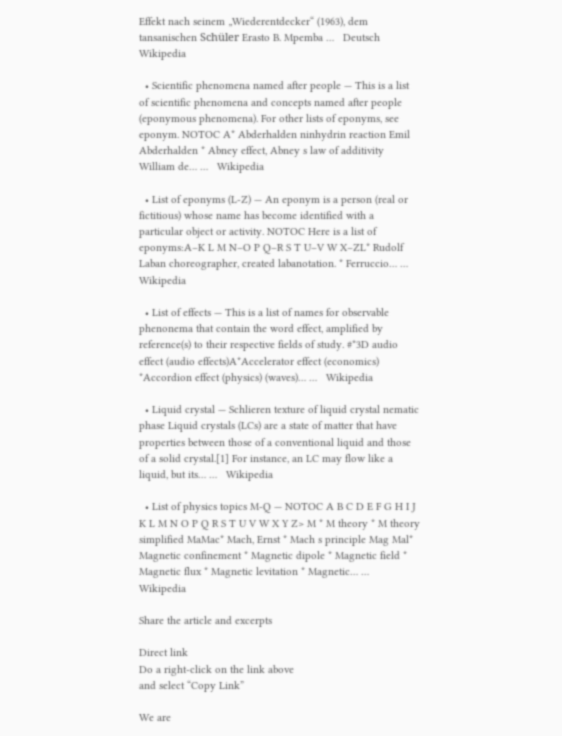Effekt nach seinem „Wiederentdecker“ (1963), dem tansanischen Schüler Erasto B. Mpemba …   Deutsch Wikipedia

  • Scientific phenomena named after people — This is a list of scientific phenomena and concepts named after people (eponymous phenomena). For other lists of eponyms, see eponym. NOTOC A* Abderhalden ninhydrin reaction Emil Abderhalden * Abney effect, Abney s law of additivity William de… …   Wikipedia

  • List of eponyms (L-Z) — An eponym is a person (real or fictitious) whose name has become identified with a particular object or activity. NOTOC Here is a list of eponyms:A–K L M N–O P Q–R S T U–V W X–ZL* Rudolf Laban choreographer, created labanotation. * Ferruccio… …   Wikipedia

  • List of effects — This is a list of names for observable phenonema that contain the word effect, amplified by reference(s) to their respective fields of study. #*3D audio effect (audio effects)A*Accelerator effect (economics) *Accordion effect (physics) (waves)… …   Wikipedia

  • Liquid crystal — Schlieren texture of liquid crystal nematic phase Liquid crystals (LCs) are a state of matter that have properties between those of a conventional liquid and those of a solid crystal.[1] For instance, an LC may flow like a liquid, but its… …   Wikipedia

  • List of physics topics M-Q — NOTOC A B C D E F G H I J K L M N O P Q R S T U V W X Y Z> M * M theory * M theory simplified MaMac* Mach, Ernst * Mach s principle Mag Mal* Magnetic confinement * Magnetic dipole * Magnetic field * Magnetic flux * Magnetic levitation * Magnetic… …   Wikipedia

Share the article and excerpts

Direct link
Do a right-click on the link above
and select “Copy Link”

We are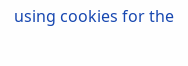using cookies for the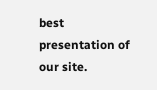best presentation of our site.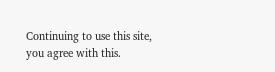Continuing to use this site, you agree with this.